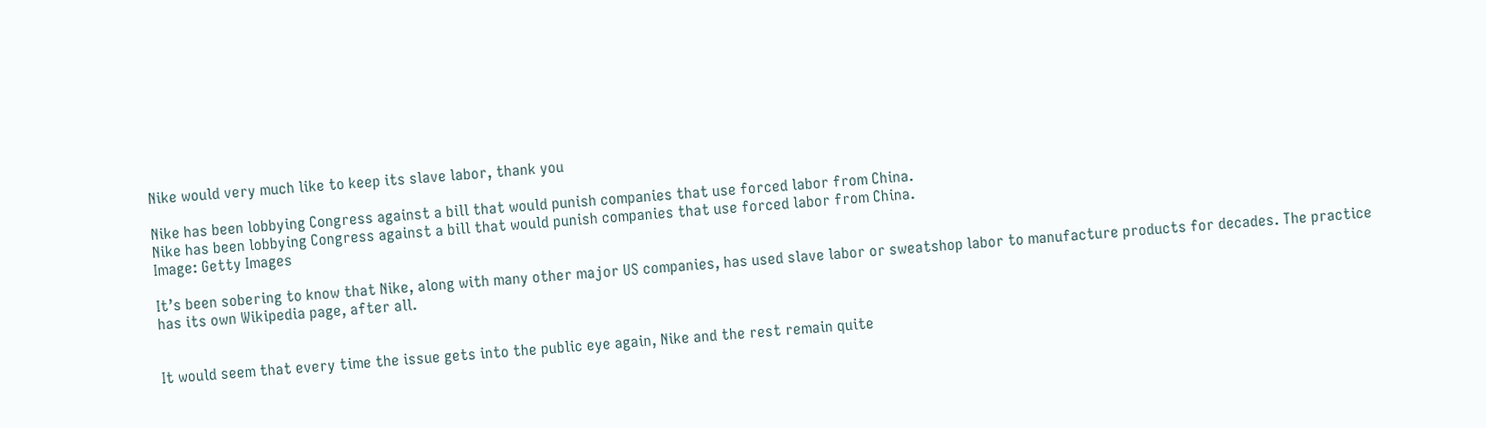Nike would very much like to keep its slave labor, thank you

Nike has been lobbying Congress against a bill that would punish companies that use forced labor from China.
Nike has been lobbying Congress against a bill that would punish companies that use forced labor from China.
Image: Getty Images

It’s been sobering to know that Nike, along with many other major US companies, has used slave labor or sweatshop labor to manufacture products for decades. The practice has its own Wikipedia page, after all.


It would seem that every time the issue gets into the public eye again, Nike and the rest remain quite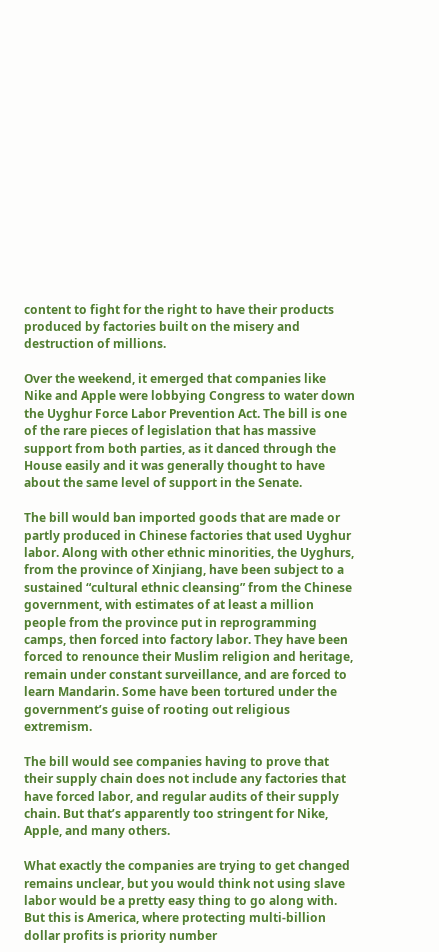content to fight for the right to have their products produced by factories built on the misery and destruction of millions.

Over the weekend, it emerged that companies like Nike and Apple were lobbying Congress to water down the Uyghur Force Labor Prevention Act. The bill is one of the rare pieces of legislation that has massive support from both parties, as it danced through the House easily and it was generally thought to have about the same level of support in the Senate.

The bill would ban imported goods that are made or partly produced in Chinese factories that used Uyghur labor. Along with other ethnic minorities, the Uyghurs, from the province of Xinjiang, have been subject to a sustained “cultural ethnic cleansing” from the Chinese government, with estimates of at least a million people from the province put in reprogramming camps, then forced into factory labor. They have been forced to renounce their Muslim religion and heritage, remain under constant surveillance, and are forced to learn Mandarin. Some have been tortured under the government’s guise of rooting out religious extremism.

The bill would see companies having to prove that their supply chain does not include any factories that have forced labor, and regular audits of their supply chain. But that’s apparently too stringent for Nike, Apple, and many others.

What exactly the companies are trying to get changed remains unclear, but you would think not using slave labor would be a pretty easy thing to go along with. But this is America, where protecting multi-billion dollar profits is priority number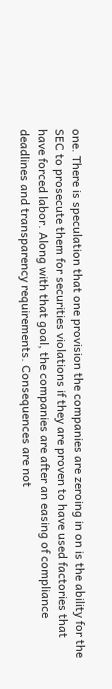one. There is speculation that one provision the companies are zeroing in on is the ability for the SEC to prosecute them for securities violations if they are proven to have used factories that have forced labor. Along with that goal, the companies are after an easing of compliance deadlines and transparency requirements. Consequences are not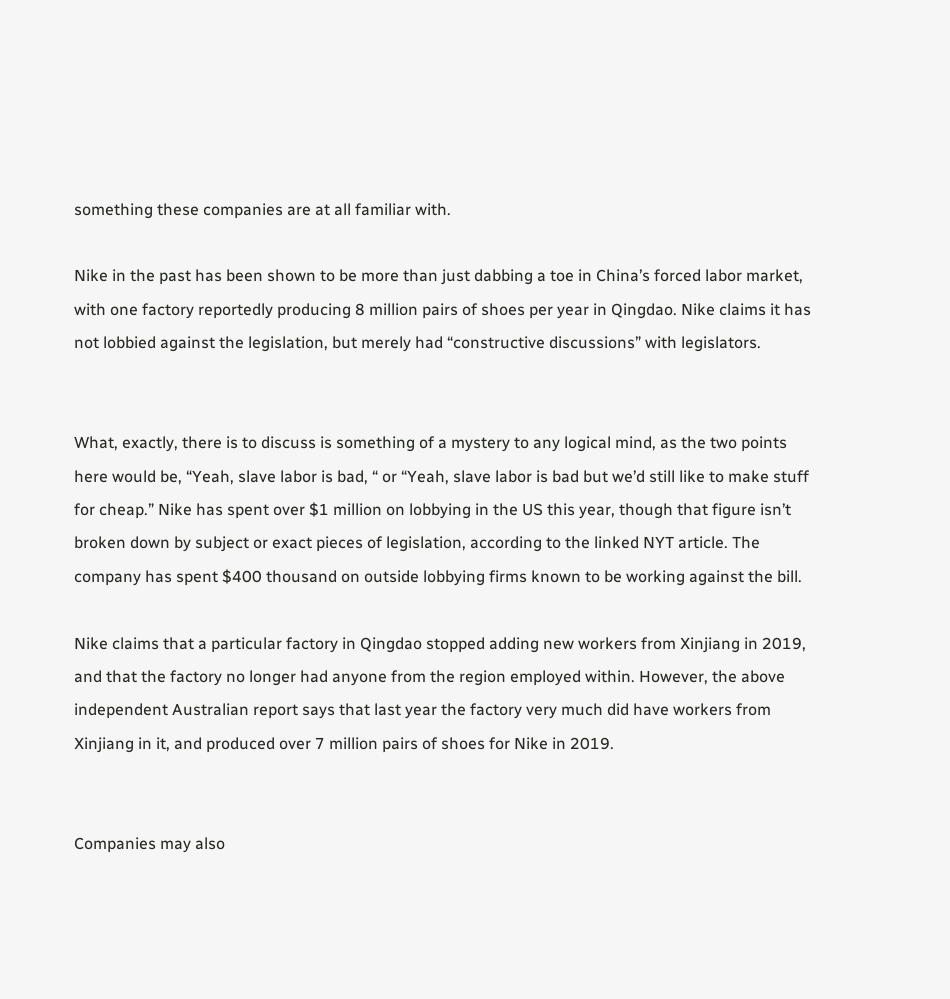something these companies are at all familiar with.

Nike in the past has been shown to be more than just dabbing a toe in China’s forced labor market, with one factory reportedly producing 8 million pairs of shoes per year in Qingdao. Nike claims it has not lobbied against the legislation, but merely had “constructive discussions” with legislators.


What, exactly, there is to discuss is something of a mystery to any logical mind, as the two points here would be, “Yeah, slave labor is bad, “ or “Yeah, slave labor is bad but we’d still like to make stuff for cheap.” Nike has spent over $1 million on lobbying in the US this year, though that figure isn’t broken down by subject or exact pieces of legislation, according to the linked NYT article. The company has spent $400 thousand on outside lobbying firms known to be working against the bill.

Nike claims that a particular factory in Qingdao stopped adding new workers from Xinjiang in 2019, and that the factory no longer had anyone from the region employed within. However, the above independent Australian report says that last year the factory very much did have workers from Xinjiang in it, and produced over 7 million pairs of shoes for Nike in 2019.


Companies may also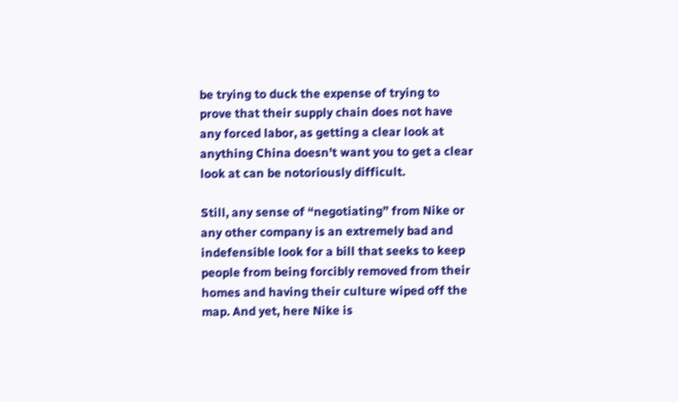be trying to duck the expense of trying to prove that their supply chain does not have any forced labor, as getting a clear look at anything China doesn’t want you to get a clear look at can be notoriously difficult.

Still, any sense of “negotiating” from Nike or any other company is an extremely bad and indefensible look for a bill that seeks to keep people from being forcibly removed from their homes and having their culture wiped off the map. And yet, here Nike is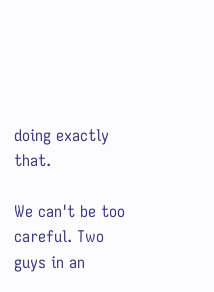doing exactly that.

We can't be too careful. Two guys in an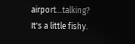airport...talking? It's a little fishy.